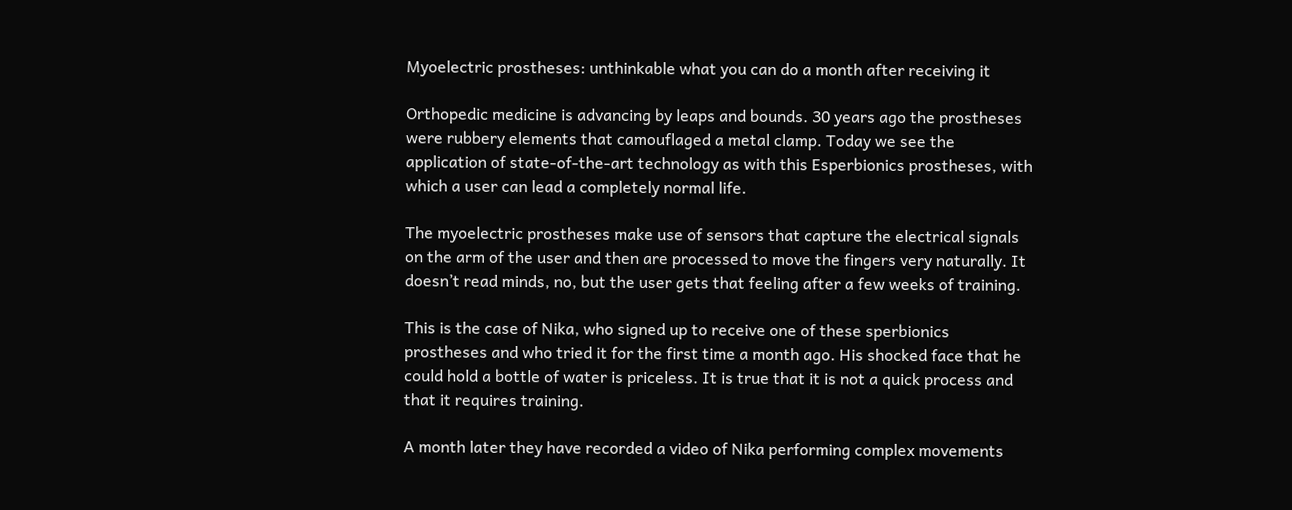Myoelectric prostheses: unthinkable what you can do a month after receiving it

Orthopedic medicine is advancing by leaps and bounds. 30 years ago the prostheses were rubbery elements that camouflaged a metal clamp. Today we see the application of state-of-the-art technology as with this Esperbionics prostheses, with which a user can lead a completely normal life.

The myoelectric prostheses make use of sensors that capture the electrical signals on the arm of the user and then are processed to move the fingers very naturally. It doesn’t read minds, no, but the user gets that feeling after a few weeks of training.

This is the case of Nika, who signed up to receive one of these sperbionics prostheses and who tried it for the first time a month ago. His shocked face that he could hold a bottle of water is priceless. It is true that it is not a quick process and that it requires training.

A month later they have recorded a video of Nika performing complex movements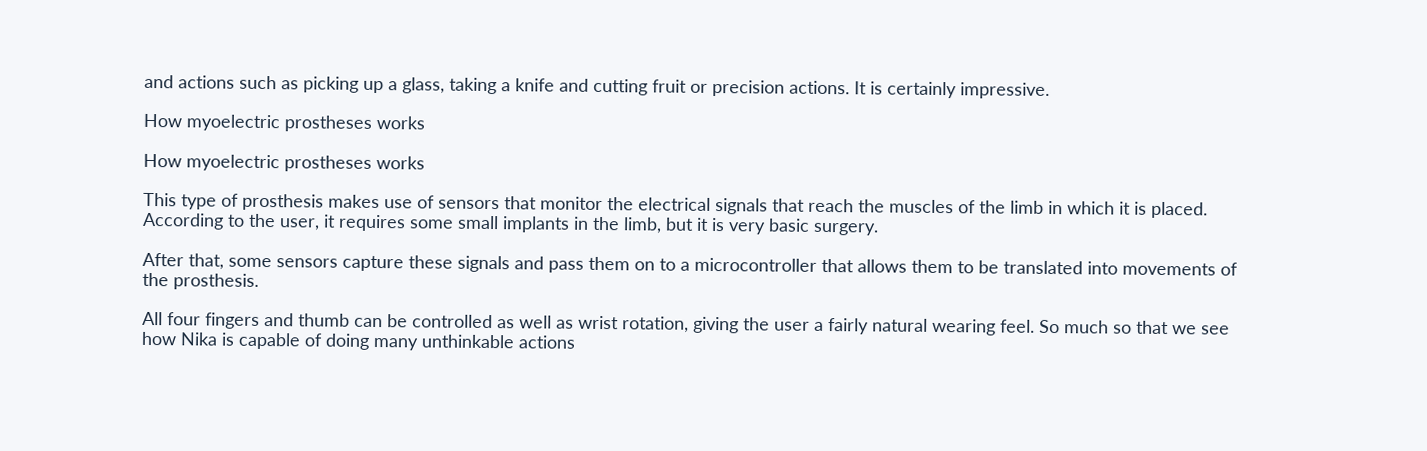and actions such as picking up a glass, taking a knife and cutting fruit or precision actions. It is certainly impressive.

How myoelectric prostheses works

How myoelectric prostheses works

This type of prosthesis makes use of sensors that monitor the electrical signals that reach the muscles of the limb in which it is placed. According to the user, it requires some small implants in the limb, but it is very basic surgery.

After that, some sensors capture these signals and pass them on to a microcontroller that allows them to be translated into movements of the prosthesis.

All four fingers and thumb can be controlled as well as wrist rotation, giving the user a fairly natural wearing feel. So much so that we see how Nika is capable of doing many unthinkable actions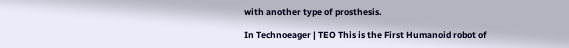with another type of prosthesis.

In Technoeager | TEO This is the First Humanoid robot of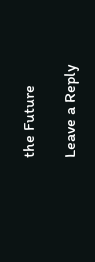the Future

Leave a Reply